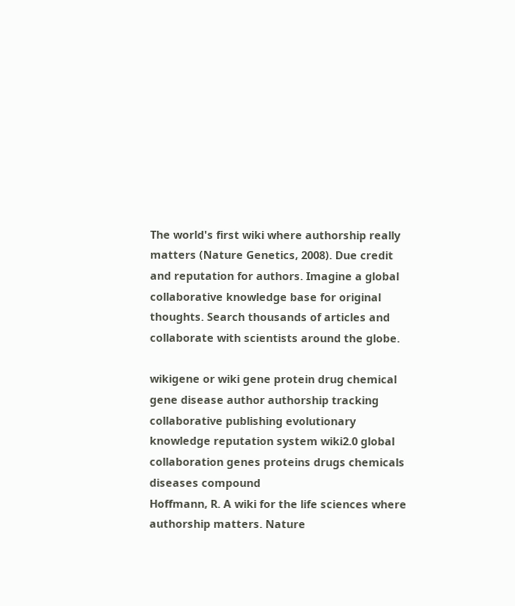The world's first wiki where authorship really matters (Nature Genetics, 2008). Due credit and reputation for authors. Imagine a global collaborative knowledge base for original thoughts. Search thousands of articles and collaborate with scientists around the globe.

wikigene or wiki gene protein drug chemical gene disease author authorship tracking collaborative publishing evolutionary knowledge reputation system wiki2.0 global collaboration genes proteins drugs chemicals diseases compound
Hoffmann, R. A wiki for the life sciences where authorship matters. Nature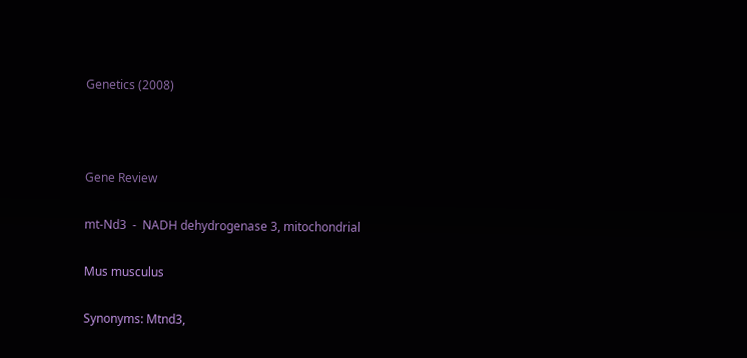Genetics (2008)



Gene Review

mt-Nd3  -  NADH dehydrogenase 3, mitochondrial

Mus musculus

Synonyms: Mtnd3,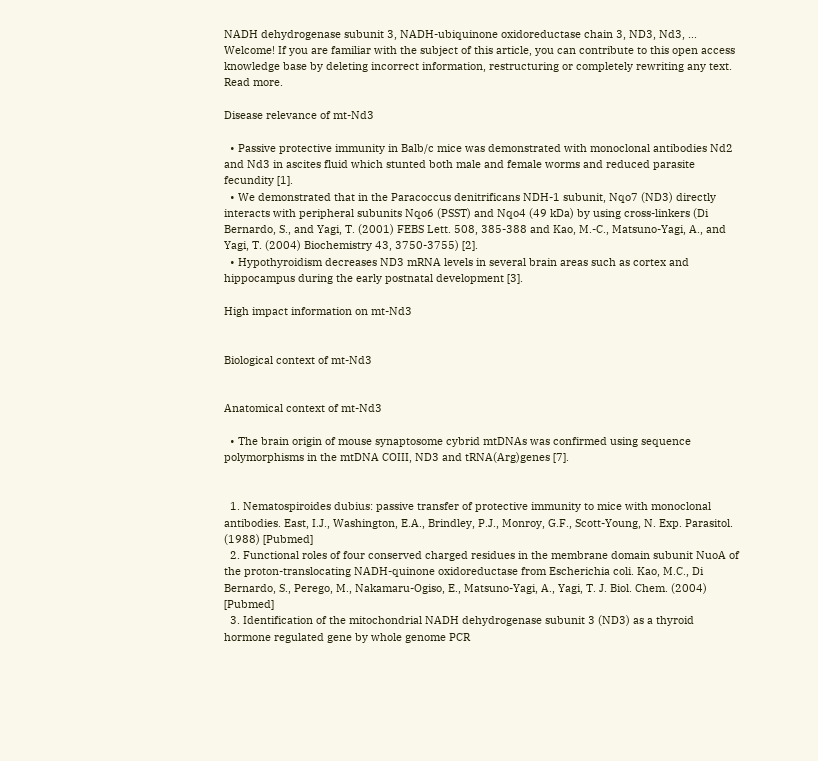NADH dehydrogenase subunit 3, NADH-ubiquinone oxidoreductase chain 3, ND3, Nd3, ...
Welcome! If you are familiar with the subject of this article, you can contribute to this open access knowledge base by deleting incorrect information, restructuring or completely rewriting any text. Read more.

Disease relevance of mt-Nd3

  • Passive protective immunity in Balb/c mice was demonstrated with monoclonal antibodies Nd2 and Nd3 in ascites fluid which stunted both male and female worms and reduced parasite fecundity [1].
  • We demonstrated that in the Paracoccus denitrificans NDH-1 subunit, Nqo7 (ND3) directly interacts with peripheral subunits Nqo6 (PSST) and Nqo4 (49 kDa) by using cross-linkers (Di Bernardo, S., and Yagi, T. (2001) FEBS Lett. 508, 385-388 and Kao, M.-C., Matsuno-Yagi, A., and Yagi, T. (2004) Biochemistry 43, 3750-3755) [2].
  • Hypothyroidism decreases ND3 mRNA levels in several brain areas such as cortex and hippocampus during the early postnatal development [3].

High impact information on mt-Nd3


Biological context of mt-Nd3


Anatomical context of mt-Nd3

  • The brain origin of mouse synaptosome cybrid mtDNAs was confirmed using sequence polymorphisms in the mtDNA COIII, ND3 and tRNA(Arg)genes [7].


  1. Nematospiroides dubius: passive transfer of protective immunity to mice with monoclonal antibodies. East, I.J., Washington, E.A., Brindley, P.J., Monroy, G.F., Scott-Young, N. Exp. Parasitol. (1988) [Pubmed]
  2. Functional roles of four conserved charged residues in the membrane domain subunit NuoA of the proton-translocating NADH-quinone oxidoreductase from Escherichia coli. Kao, M.C., Di Bernardo, S., Perego, M., Nakamaru-Ogiso, E., Matsuno-Yagi, A., Yagi, T. J. Biol. Chem. (2004) [Pubmed]
  3. Identification of the mitochondrial NADH dehydrogenase subunit 3 (ND3) as a thyroid hormone regulated gene by whole genome PCR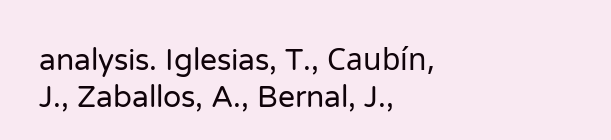analysis. Iglesias, T., Caubín, J., Zaballos, A., Bernal, J.,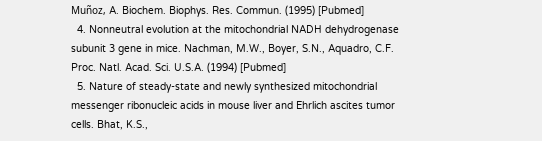Muñoz, A. Biochem. Biophys. Res. Commun. (1995) [Pubmed]
  4. Nonneutral evolution at the mitochondrial NADH dehydrogenase subunit 3 gene in mice. Nachman, M.W., Boyer, S.N., Aquadro, C.F. Proc. Natl. Acad. Sci. U.S.A. (1994) [Pubmed]
  5. Nature of steady-state and newly synthesized mitochondrial messenger ribonucleic acids in mouse liver and Ehrlich ascites tumor cells. Bhat, K.S.,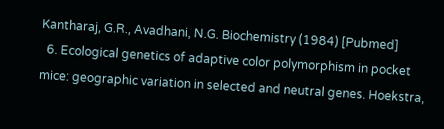Kantharaj, G.R., Avadhani, N.G. Biochemistry (1984) [Pubmed]
  6. Ecological genetics of adaptive color polymorphism in pocket mice: geographic variation in selected and neutral genes. Hoekstra,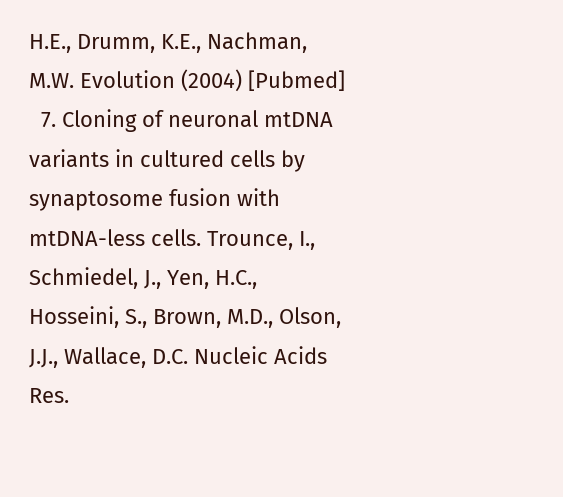H.E., Drumm, K.E., Nachman, M.W. Evolution (2004) [Pubmed]
  7. Cloning of neuronal mtDNA variants in cultured cells by synaptosome fusion with mtDNA-less cells. Trounce, I., Schmiedel, J., Yen, H.C., Hosseini, S., Brown, M.D., Olson, J.J., Wallace, D.C. Nucleic Acids Res.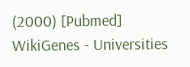(2000) [Pubmed]
WikiGenes - Universities